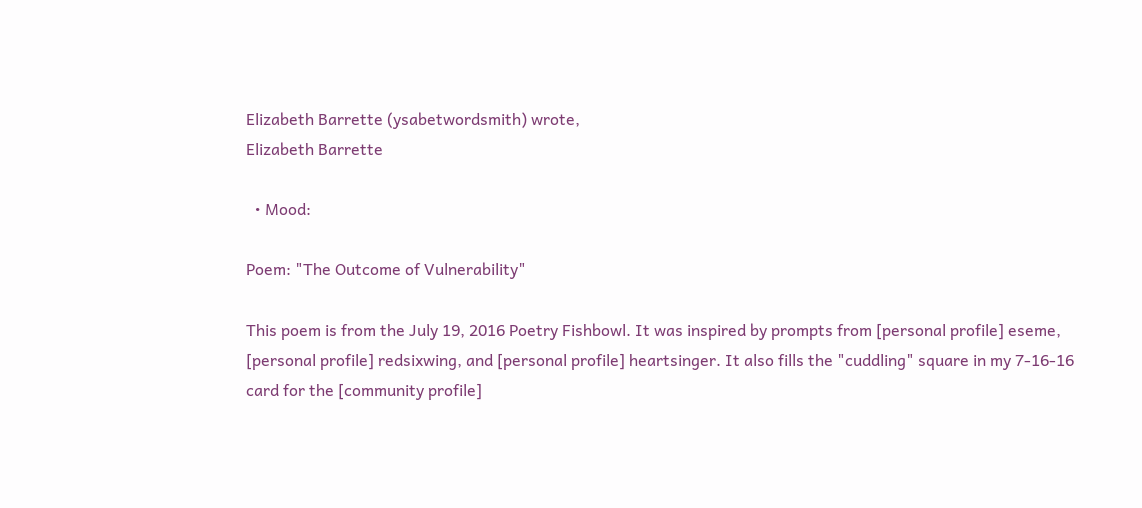Elizabeth Barrette (ysabetwordsmith) wrote,
Elizabeth Barrette

  • Mood:

Poem: "The Outcome of Vulnerability"

This poem is from the July 19, 2016 Poetry Fishbowl. It was inspired by prompts from [personal profile] eseme, [personal profile] redsixwing, and [personal profile] heartsinger. It also fills the "cuddling" square in my 7-16-16 card for the [community profile]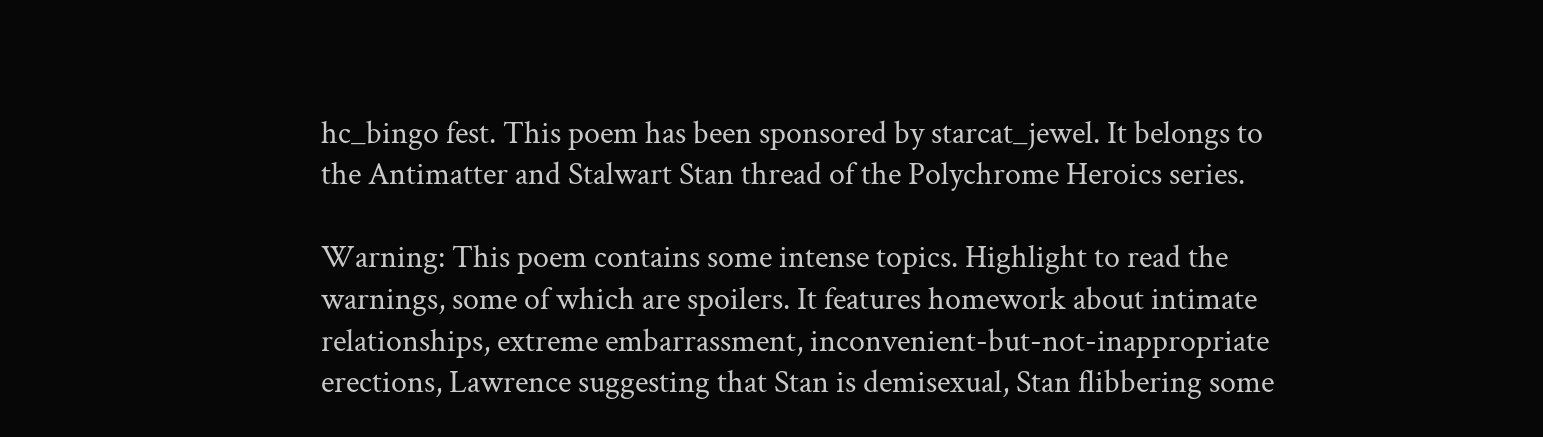hc_bingo fest. This poem has been sponsored by starcat_jewel. It belongs to the Antimatter and Stalwart Stan thread of the Polychrome Heroics series.

Warning: This poem contains some intense topics. Highlight to read the warnings, some of which are spoilers. It features homework about intimate relationships, extreme embarrassment, inconvenient-but-not-inappropriate erections, Lawrence suggesting that Stan is demisexual, Stan flibbering some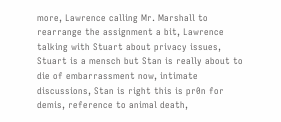more, Lawrence calling Mr. Marshall to rearrange the assignment a bit, Lawrence talking with Stuart about privacy issues, Stuart is a mensch but Stan is really about to die of embarrassment now, intimate discussions, Stan is right this is pr0n for demis, reference to animal death,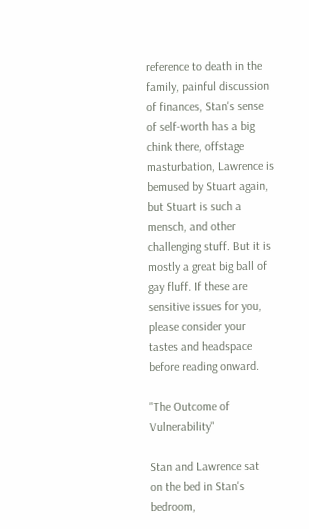reference to death in the family, painful discussion of finances, Stan's sense of self-worth has a big chink there, offstage masturbation, Lawrence is bemused by Stuart again, but Stuart is such a mensch, and other challenging stuff. But it is mostly a great big ball of gay fluff. If these are sensitive issues for you, please consider your tastes and headspace before reading onward.

"The Outcome of Vulnerability"

Stan and Lawrence sat
on the bed in Stan's bedroom,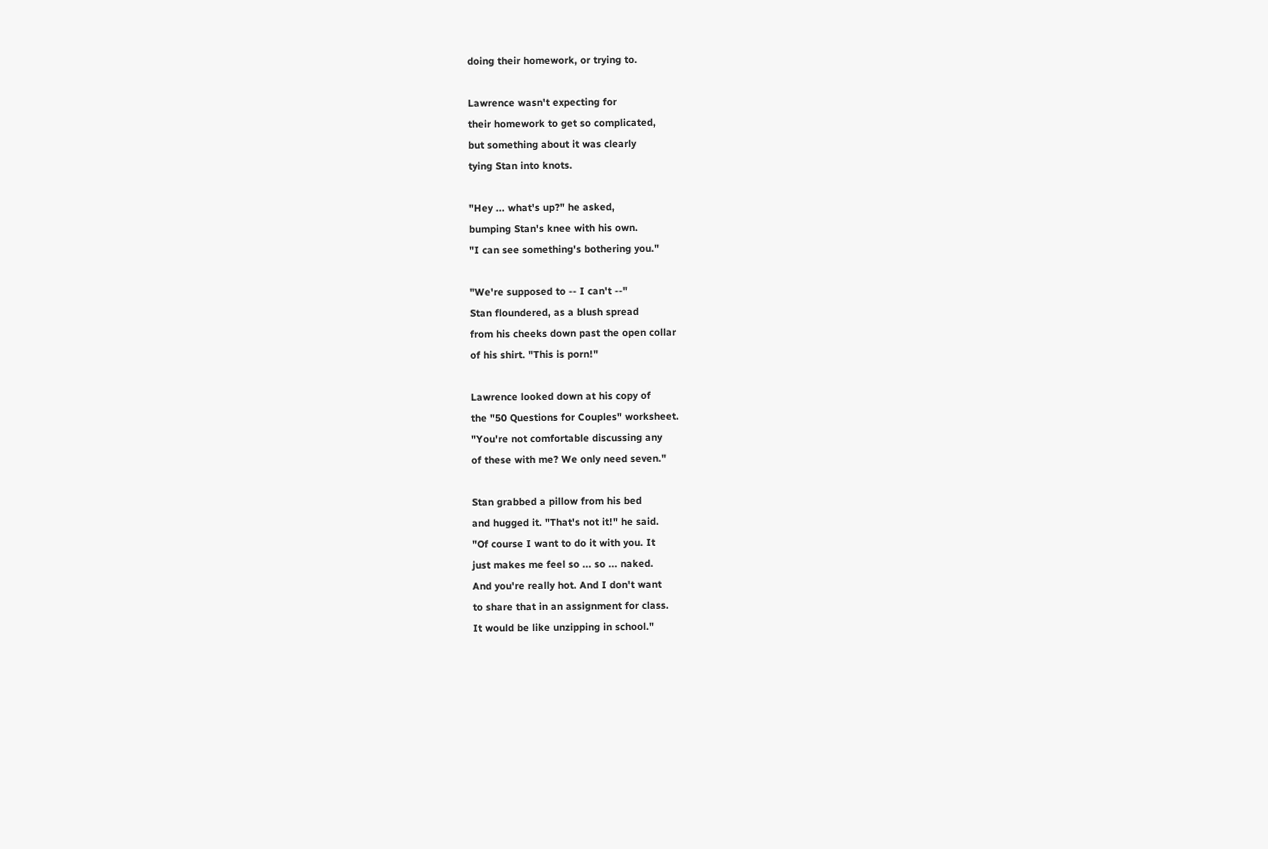doing their homework, or trying to.

Lawrence wasn't expecting for
their homework to get so complicated,
but something about it was clearly
tying Stan into knots.

"Hey ... what's up?" he asked,
bumping Stan's knee with his own.
"I can see something's bothering you."

"We're supposed to -- I can't --"
Stan floundered, as a blush spread
from his cheeks down past the open collar
of his shirt. "This is porn!"

Lawrence looked down at his copy of
the "50 Questions for Couples" worksheet.
"You're not comfortable discussing any
of these with me? We only need seven."

Stan grabbed a pillow from his bed
and hugged it. "That's not it!" he said.
"Of course I want to do it with you. It
just makes me feel so ... so ... naked.
And you're really hot. And I don't want
to share that in an assignment for class.
It would be like unzipping in school."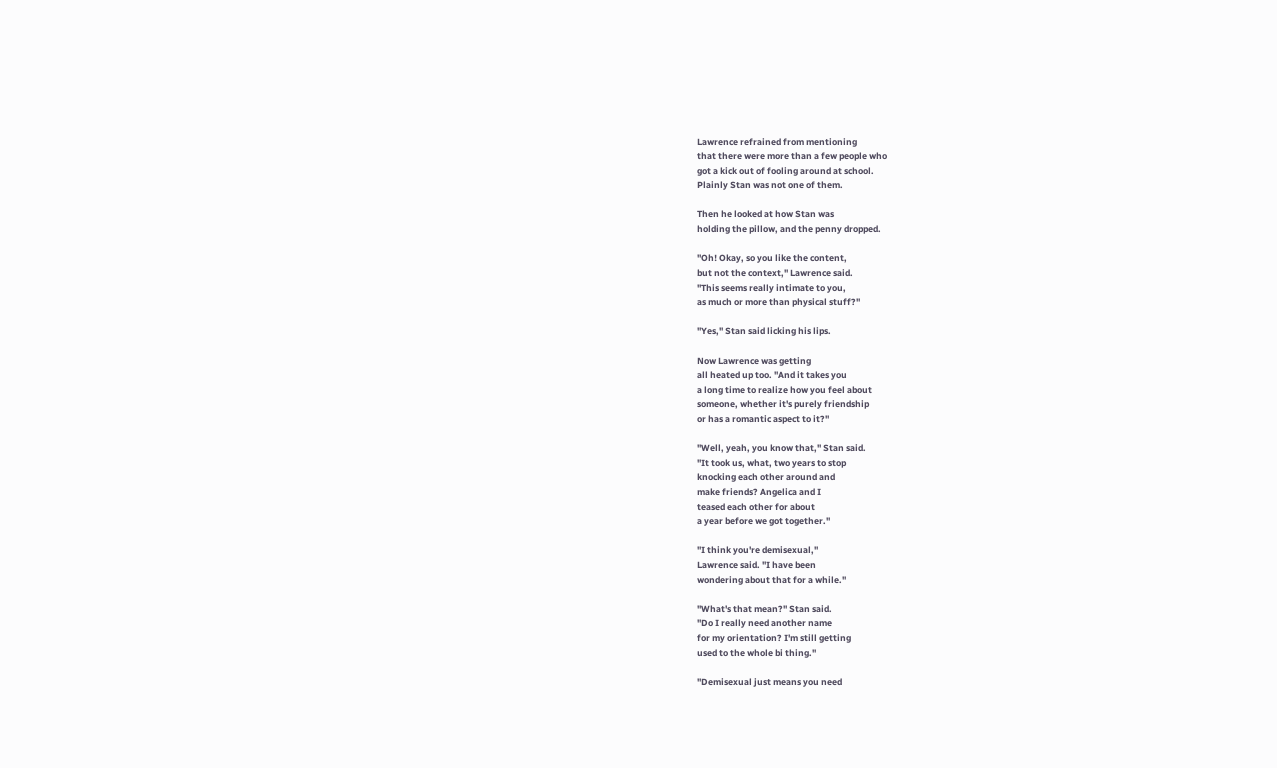Lawrence refrained from mentioning
that there were more than a few people who
got a kick out of fooling around at school.
Plainly Stan was not one of them.

Then he looked at how Stan was
holding the pillow, and the penny dropped.

"Oh! Okay, so you like the content,
but not the context," Lawrence said.
"This seems really intimate to you,
as much or more than physical stuff?"

"Yes," Stan said licking his lips.

Now Lawrence was getting
all heated up too. "And it takes you
a long time to realize how you feel about
someone, whether it's purely friendship
or has a romantic aspect to it?"

"Well, yeah, you know that," Stan said.
"It took us, what, two years to stop
knocking each other around and
make friends? Angelica and I
teased each other for about
a year before we got together."

"I think you're demisexual,"
Lawrence said. "I have been
wondering about that for a while."

"What's that mean?" Stan said.
"Do I really need another name
for my orientation? I'm still getting
used to the whole bi thing."

"Demisexual just means you need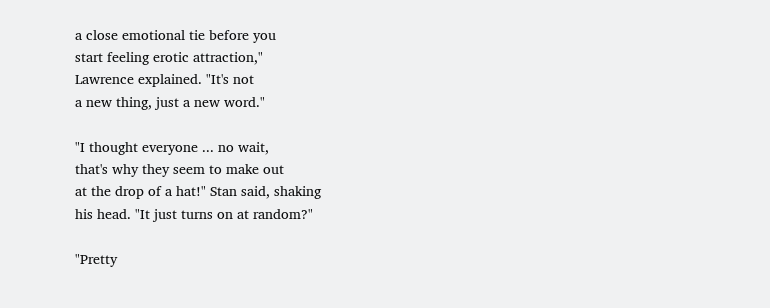a close emotional tie before you
start feeling erotic attraction,"
Lawrence explained. "It's not
a new thing, just a new word."

"I thought everyone ... no wait,
that's why they seem to make out
at the drop of a hat!" Stan said, shaking
his head. "It just turns on at random?"

"Pretty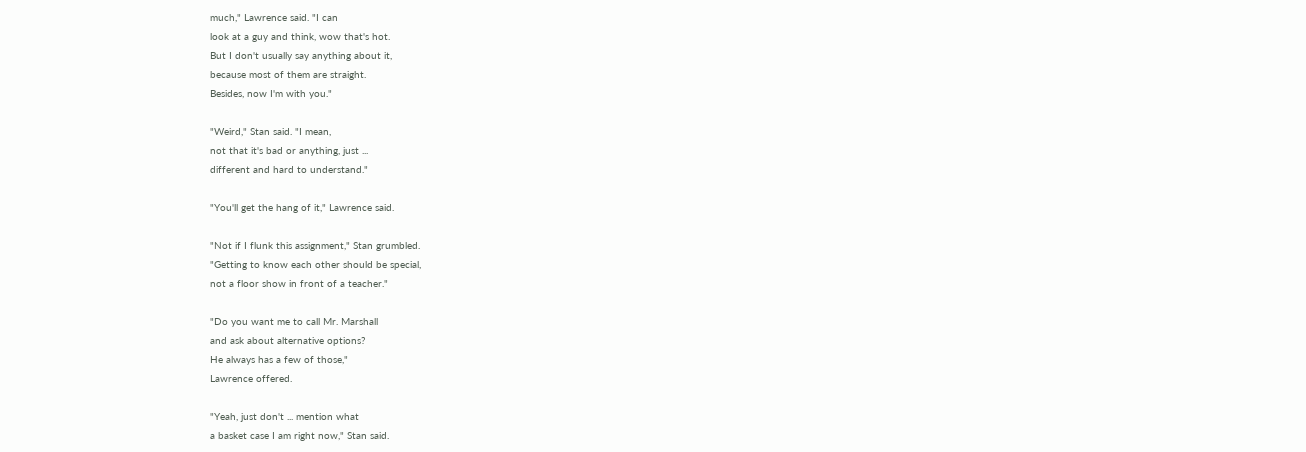much," Lawrence said. "I can
look at a guy and think, wow that's hot.
But I don't usually say anything about it,
because most of them are straight.
Besides, now I'm with you."

"Weird," Stan said. "I mean,
not that it's bad or anything, just ...
different and hard to understand."

"You'll get the hang of it," Lawrence said.

"Not if I flunk this assignment," Stan grumbled.
"Getting to know each other should be special,
not a floor show in front of a teacher."

"Do you want me to call Mr. Marshall
and ask about alternative options?
He always has a few of those,"
Lawrence offered.

"Yeah, just don't ... mention what
a basket case I am right now," Stan said.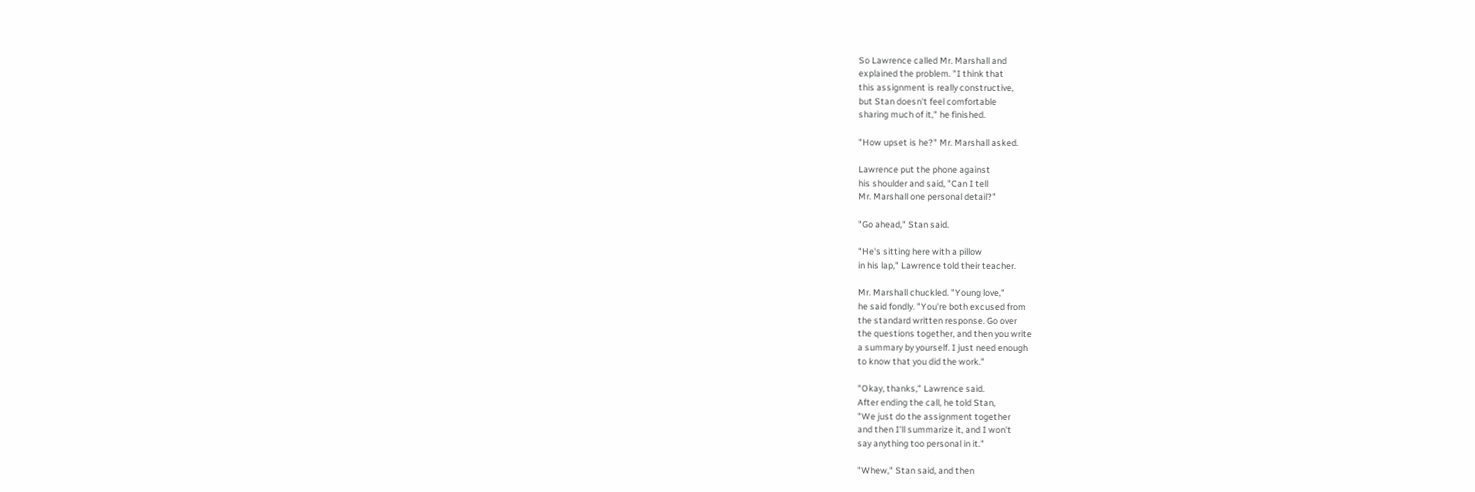So Lawrence called Mr. Marshall and
explained the problem. "I think that
this assignment is really constructive,
but Stan doesn't feel comfortable
sharing much of it," he finished.

"How upset is he?" Mr. Marshall asked.

Lawrence put the phone against
his shoulder and said, "Can I tell
Mr. Marshall one personal detail?"

"Go ahead," Stan said.

"He's sitting here with a pillow
in his lap," Lawrence told their teacher.

Mr. Marshall chuckled. "Young love,"
he said fondly. "You're both excused from
the standard written response. Go over
the questions together, and then you write
a summary by yourself. I just need enough
to know that you did the work."

"Okay, thanks," Lawrence said.
After ending the call, he told Stan,
"We just do the assignment together
and then I'll summarize it, and I won't
say anything too personal in it."

"Whew," Stan said, and then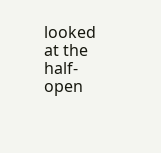looked at the half-open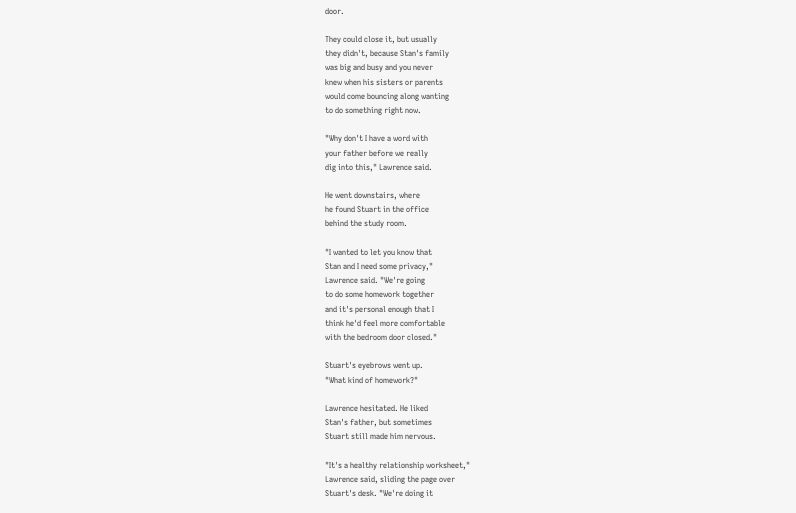door.

They could close it, but usually
they didn't, because Stan's family
was big and busy and you never
knew when his sisters or parents
would come bouncing along wanting
to do something right now.

"Why don't I have a word with
your father before we really
dig into this," Lawrence said.

He went downstairs, where
he found Stuart in the office
behind the study room.

"I wanted to let you know that
Stan and I need some privacy,"
Lawrence said. "We're going
to do some homework together
and it's personal enough that I
think he'd feel more comfortable
with the bedroom door closed."

Stuart's eyebrows went up.
"What kind of homework?"

Lawrence hesitated. He liked
Stan's father, but sometimes
Stuart still made him nervous.

"It's a healthy relationship worksheet,"
Lawrence said, sliding the page over
Stuart's desk. "We're doing it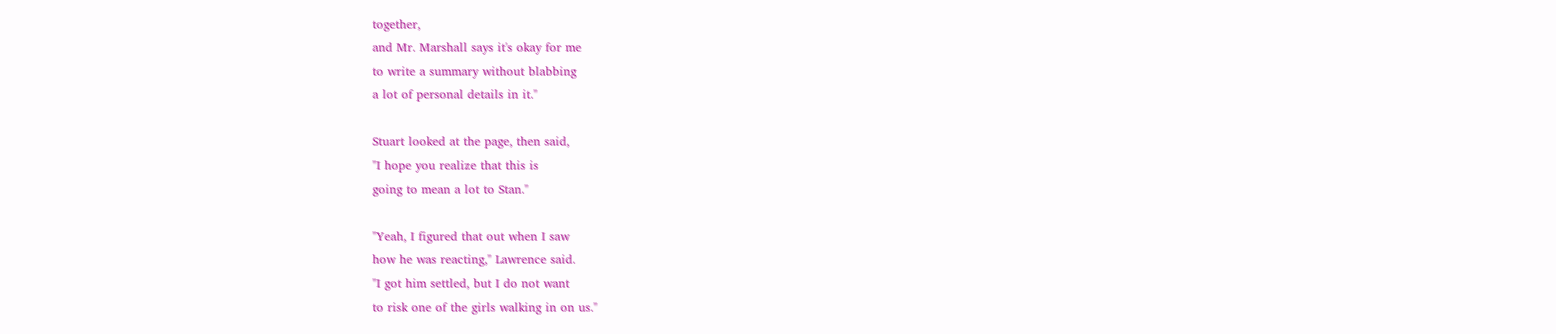together,
and Mr. Marshall says it's okay for me
to write a summary without blabbing
a lot of personal details in it."

Stuart looked at the page, then said,
"I hope you realize that this is
going to mean a lot to Stan."

"Yeah, I figured that out when I saw
how he was reacting," Lawrence said.
"I got him settled, but I do not want
to risk one of the girls walking in on us."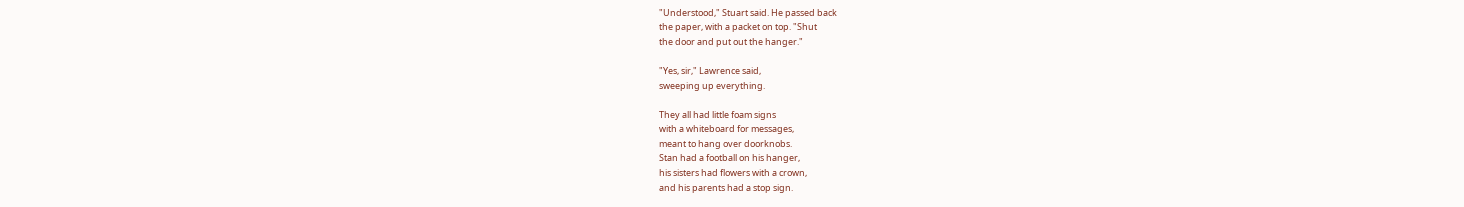"Understood," Stuart said. He passed back
the paper, with a packet on top. "Shut
the door and put out the hanger."

"Yes, sir," Lawrence said,
sweeping up everything.

They all had little foam signs
with a whiteboard for messages,
meant to hang over doorknobs.
Stan had a football on his hanger,
his sisters had flowers with a crown,
and his parents had a stop sign.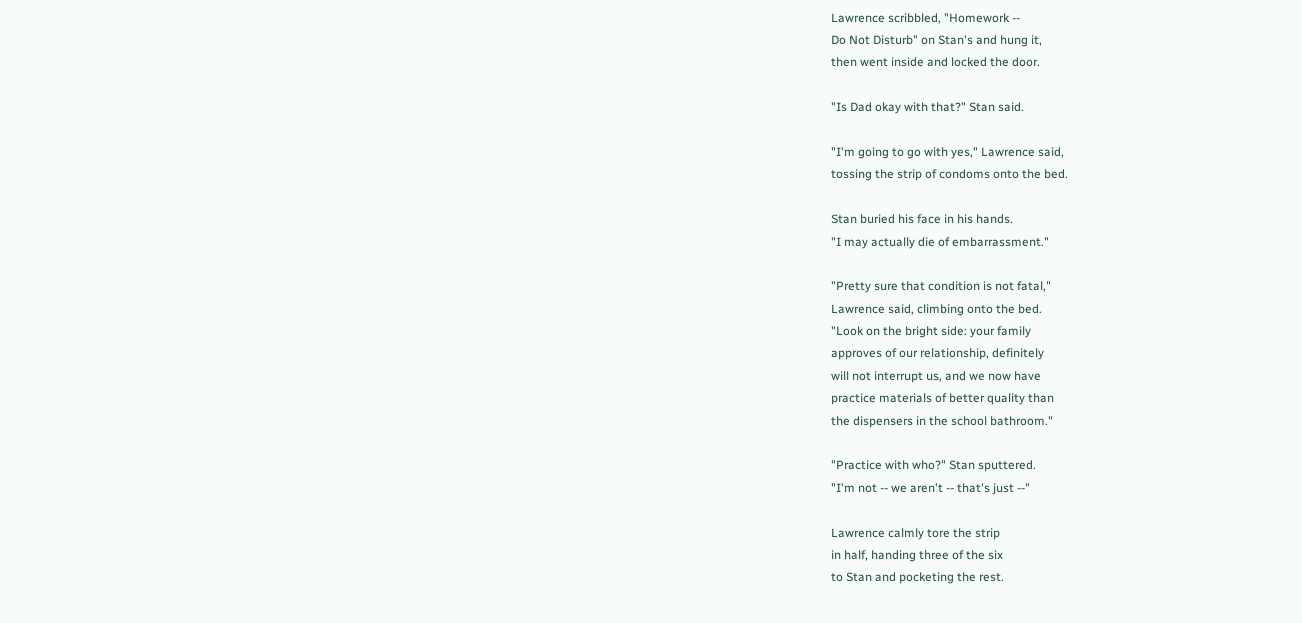Lawrence scribbled, "Homework --
Do Not Disturb" on Stan's and hung it,
then went inside and locked the door.

"Is Dad okay with that?" Stan said.

"I'm going to go with yes," Lawrence said,
tossing the strip of condoms onto the bed.

Stan buried his face in his hands.
"I may actually die of embarrassment."

"Pretty sure that condition is not fatal,"
Lawrence said, climbing onto the bed.
"Look on the bright side: your family
approves of our relationship, definitely
will not interrupt us, and we now have
practice materials of better quality than
the dispensers in the school bathroom."

"Practice with who?" Stan sputtered.
"I'm not -- we aren't -- that's just --"

Lawrence calmly tore the strip
in half, handing three of the six
to Stan and pocketing the rest.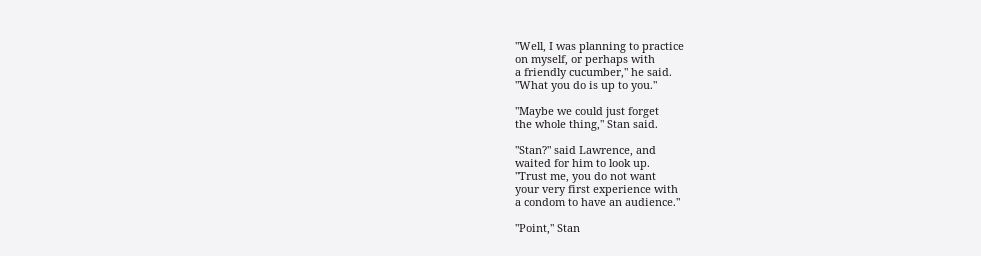"Well, I was planning to practice
on myself, or perhaps with
a friendly cucumber," he said.
"What you do is up to you."

"Maybe we could just forget
the whole thing," Stan said.

"Stan?" said Lawrence, and
waited for him to look up.
"Trust me, you do not want
your very first experience with
a condom to have an audience."

"Point," Stan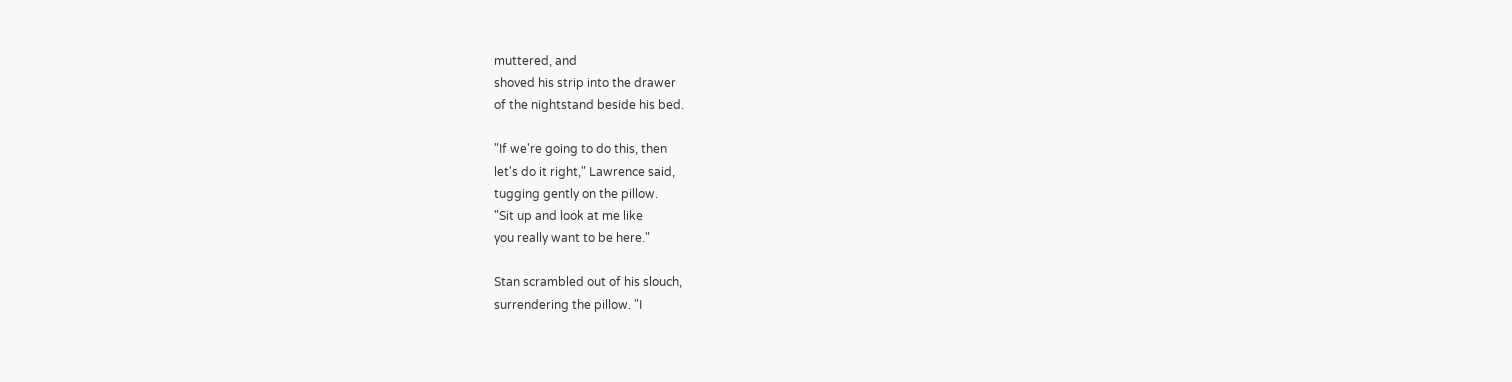muttered, and
shoved his strip into the drawer
of the nightstand beside his bed.

"If we're going to do this, then
let's do it right," Lawrence said,
tugging gently on the pillow.
"Sit up and look at me like
you really want to be here."

Stan scrambled out of his slouch,
surrendering the pillow. "I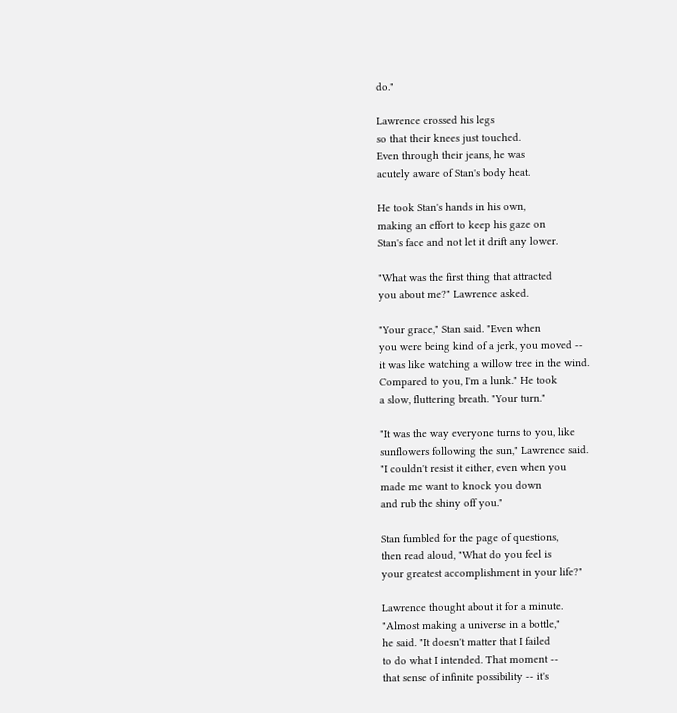do."

Lawrence crossed his legs
so that their knees just touched.
Even through their jeans, he was
acutely aware of Stan's body heat.

He took Stan's hands in his own,
making an effort to keep his gaze on
Stan's face and not let it drift any lower.

"What was the first thing that attracted
you about me?" Lawrence asked.

"Your grace," Stan said. "Even when
you were being kind of a jerk, you moved --
it was like watching a willow tree in the wind.
Compared to you, I'm a lunk." He took
a slow, fluttering breath. "Your turn."

"It was the way everyone turns to you, like
sunflowers following the sun," Lawrence said.
"I couldn't resist it either, even when you
made me want to knock you down
and rub the shiny off you."

Stan fumbled for the page of questions,
then read aloud, "What do you feel is
your greatest accomplishment in your life?"

Lawrence thought about it for a minute.
"Almost making a universe in a bottle,"
he said. "It doesn't matter that I failed
to do what I intended. That moment --
that sense of infinite possibility -- it's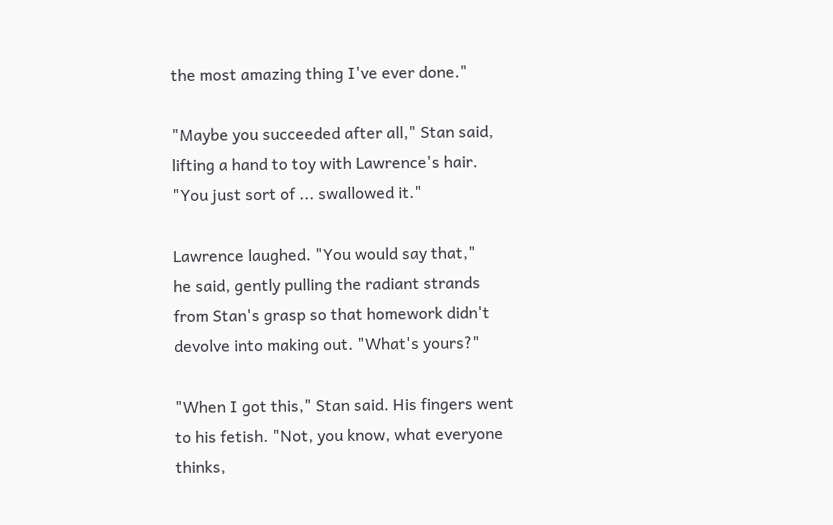the most amazing thing I've ever done."

"Maybe you succeeded after all," Stan said,
lifting a hand to toy with Lawrence's hair.
"You just sort of ... swallowed it."

Lawrence laughed. "You would say that,"
he said, gently pulling the radiant strands
from Stan's grasp so that homework didn't
devolve into making out. "What's yours?"

"When I got this," Stan said. His fingers went
to his fetish. "Not, you know, what everyone
thinks,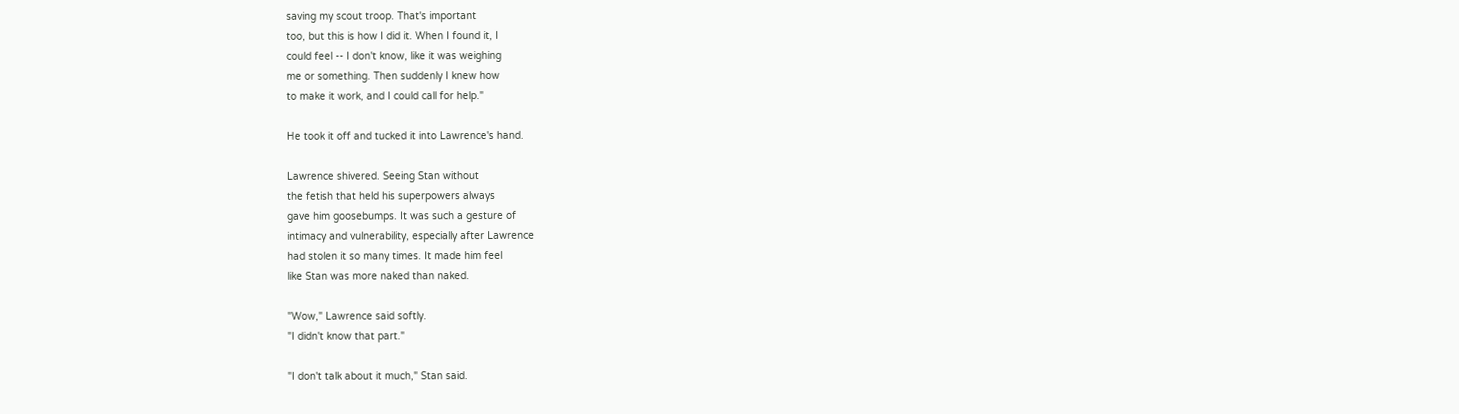saving my scout troop. That's important
too, but this is how I did it. When I found it, I
could feel -- I don't know, like it was weighing
me or something. Then suddenly I knew how
to make it work, and I could call for help."

He took it off and tucked it into Lawrence's hand.

Lawrence shivered. Seeing Stan without
the fetish that held his superpowers always
gave him goosebumps. It was such a gesture of
intimacy and vulnerability, especially after Lawrence
had stolen it so many times. It made him feel
like Stan was more naked than naked.

"Wow," Lawrence said softly.
"I didn't know that part."

"I don't talk about it much," Stan said.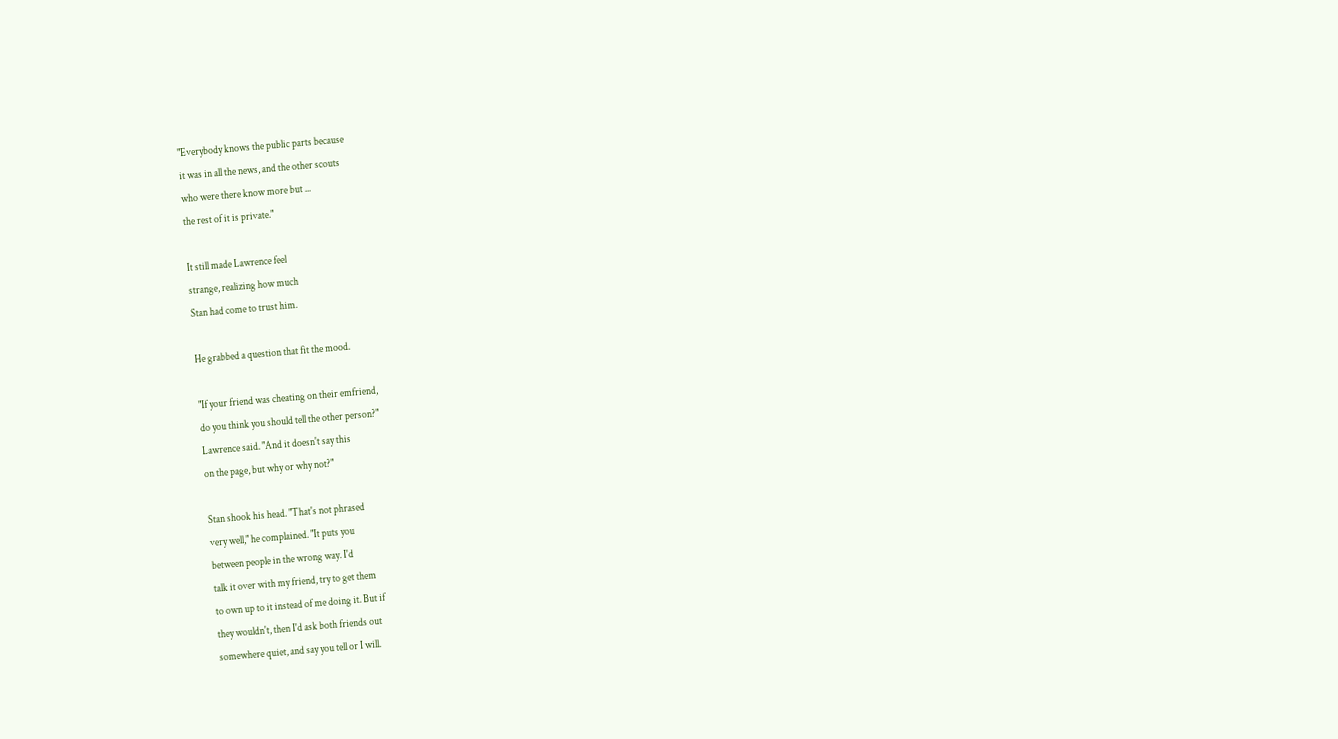"Everybody knows the public parts because
it was in all the news, and the other scouts
who were there know more but ...
the rest of it is private."

It still made Lawrence feel
strange, realizing how much
Stan had come to trust him.

He grabbed a question that fit the mood.

"If your friend was cheating on their emfriend,
do you think you should tell the other person?"
Lawrence said. "And it doesn't say this
on the page, but why or why not?"

Stan shook his head. "That's not phrased
very well," he complained. "It puts you
between people in the wrong way. I'd
talk it over with my friend, try to get them
to own up to it instead of me doing it. But if
they wouldn't, then I'd ask both friends out
somewhere quiet, and say you tell or I will.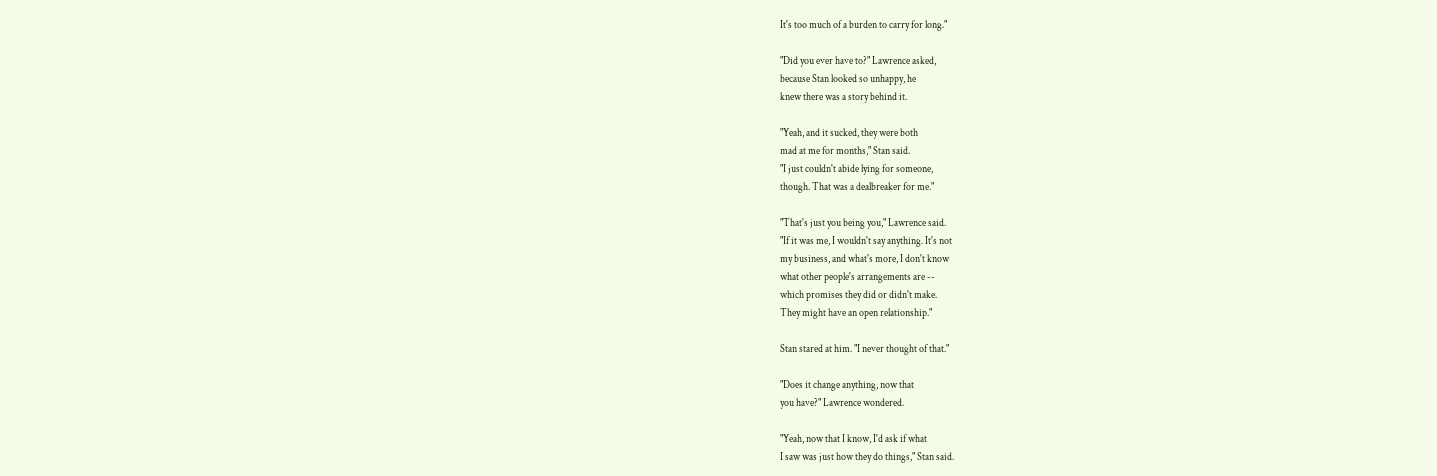It's too much of a burden to carry for long."

"Did you ever have to?" Lawrence asked,
because Stan looked so unhappy, he
knew there was a story behind it.

"Yeah, and it sucked, they were both
mad at me for months," Stan said.
"I just couldn't abide lying for someone,
though. That was a dealbreaker for me."

"That's just you being you," Lawrence said.
"If it was me, I wouldn't say anything. It's not
my business, and what's more, I don't know
what other people's arrangements are --
which promises they did or didn't make.
They might have an open relationship."

Stan stared at him. "I never thought of that."

"Does it change anything, now that
you have?" Lawrence wondered.

"Yeah, now that I know, I'd ask if what
I saw was just how they do things," Stan said.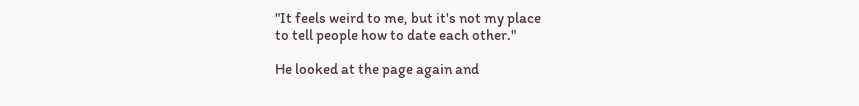"It feels weird to me, but it's not my place
to tell people how to date each other."

He looked at the page again and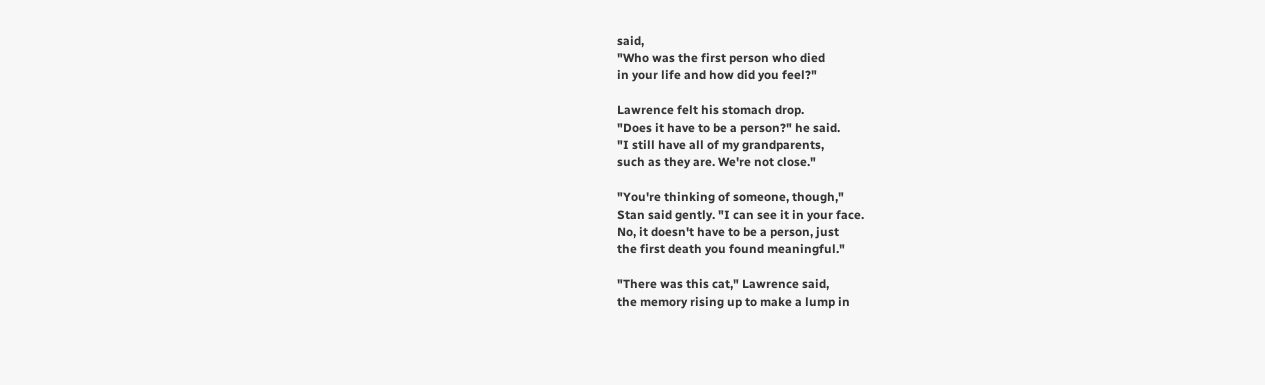said,
"Who was the first person who died
in your life and how did you feel?"

Lawrence felt his stomach drop.
"Does it have to be a person?" he said.
"I still have all of my grandparents,
such as they are. We're not close."

"You're thinking of someone, though,"
Stan said gently. "I can see it in your face.
No, it doesn't have to be a person, just
the first death you found meaningful."

"There was this cat," Lawrence said,
the memory rising up to make a lump in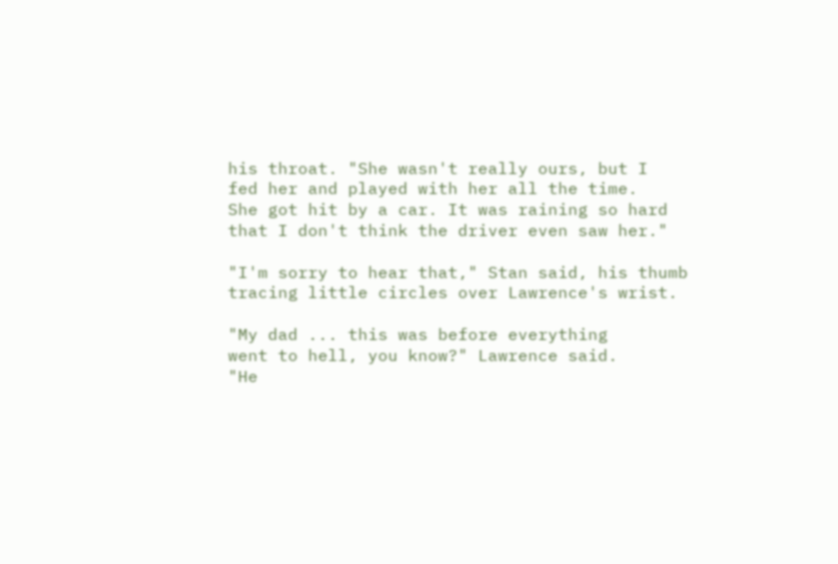his throat. "She wasn't really ours, but I
fed her and played with her all the time.
She got hit by a car. It was raining so hard
that I don't think the driver even saw her."

"I'm sorry to hear that," Stan said, his thumb
tracing little circles over Lawrence's wrist.

"My dad ... this was before everything
went to hell, you know?" Lawrence said.
"He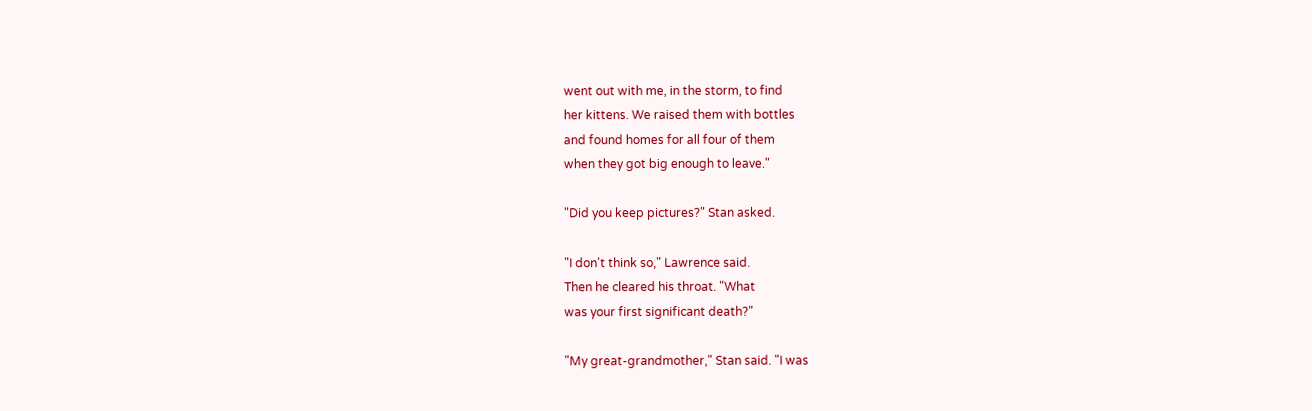went out with me, in the storm, to find
her kittens. We raised them with bottles
and found homes for all four of them
when they got big enough to leave."

"Did you keep pictures?" Stan asked.

"I don't think so," Lawrence said.
Then he cleared his throat. "What
was your first significant death?"

"My great-grandmother," Stan said. "I was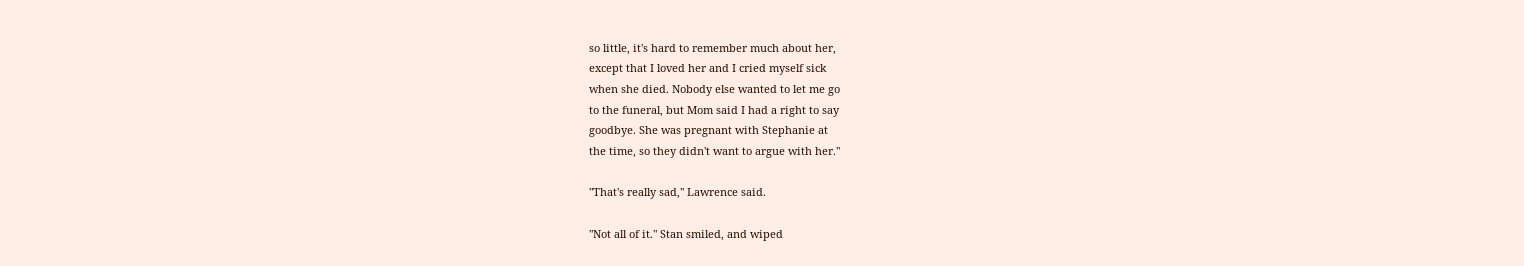so little, it's hard to remember much about her,
except that I loved her and I cried myself sick
when she died. Nobody else wanted to let me go
to the funeral, but Mom said I had a right to say
goodbye. She was pregnant with Stephanie at
the time, so they didn't want to argue with her."

"That's really sad," Lawrence said.

"Not all of it." Stan smiled, and wiped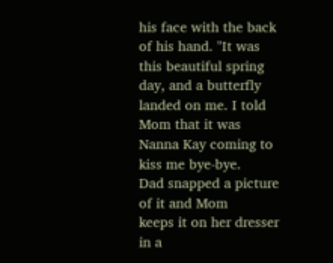his face with the back of his hand. "It was
this beautiful spring day, and a butterfly
landed on me. I told Mom that it was
Nanna Kay coming to kiss me bye-bye.
Dad snapped a picture of it and Mom
keeps it on her dresser in a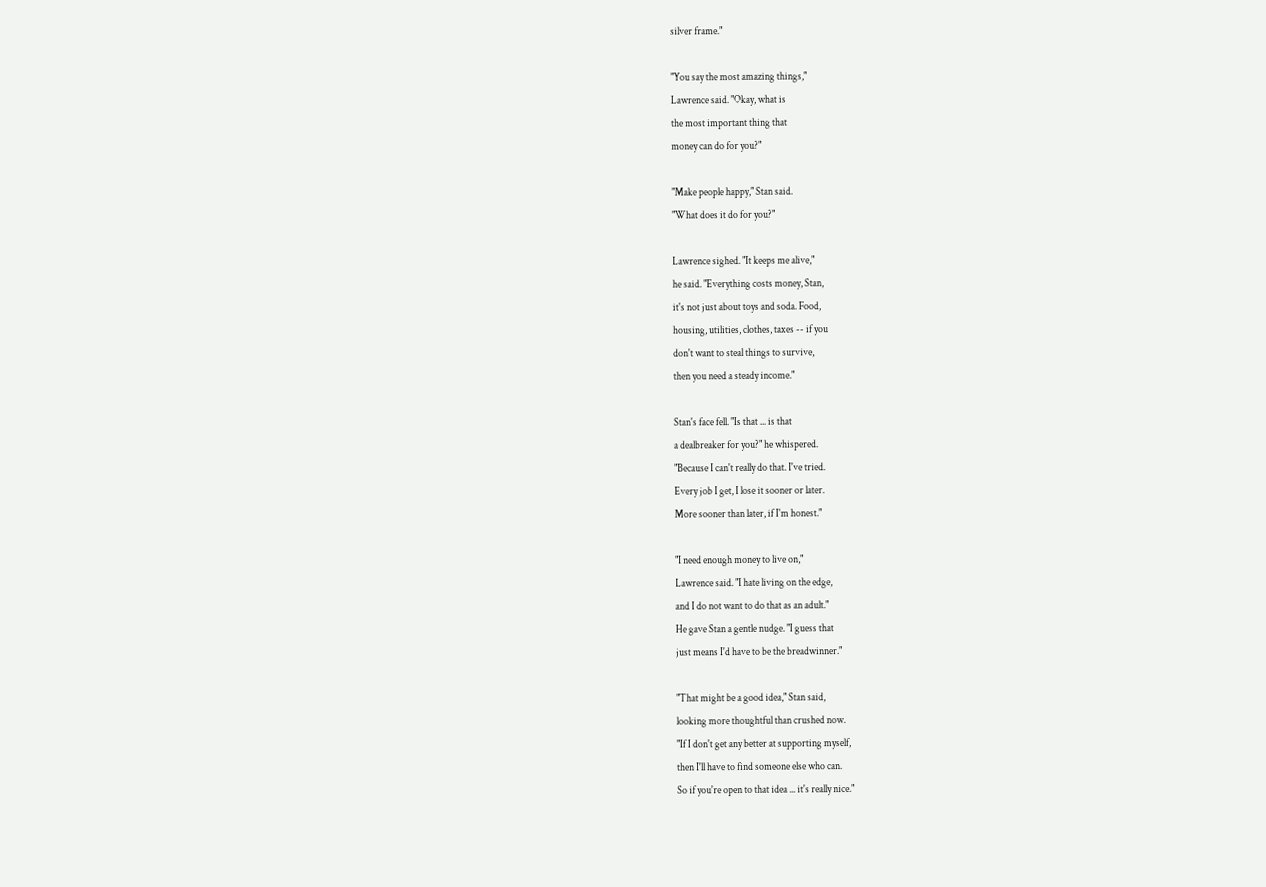silver frame."

"You say the most amazing things,"
Lawrence said. "Okay, what is
the most important thing that
money can do for you?"

"Make people happy," Stan said.
"What does it do for you?"

Lawrence sighed. "It keeps me alive,"
he said. "Everything costs money, Stan,
it's not just about toys and soda. Food,
housing, utilities, clothes, taxes -- if you
don't want to steal things to survive,
then you need a steady income."

Stan's face fell. "Is that ... is that
a dealbreaker for you?" he whispered.
"Because I can't really do that. I've tried.
Every job I get, I lose it sooner or later.
More sooner than later, if I'm honest."

"I need enough money to live on,"
Lawrence said. "I hate living on the edge,
and I do not want to do that as an adult."
He gave Stan a gentle nudge. "I guess that
just means I'd have to be the breadwinner."

"That might be a good idea," Stan said,
looking more thoughtful than crushed now.
"If I don't get any better at supporting myself,
then I'll have to find someone else who can.
So if you're open to that idea ... it's really nice."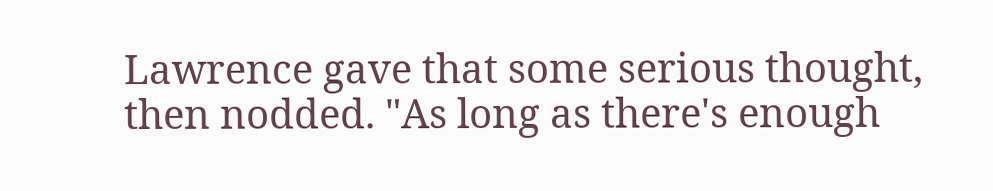Lawrence gave that some serious thought,
then nodded. "As long as there's enough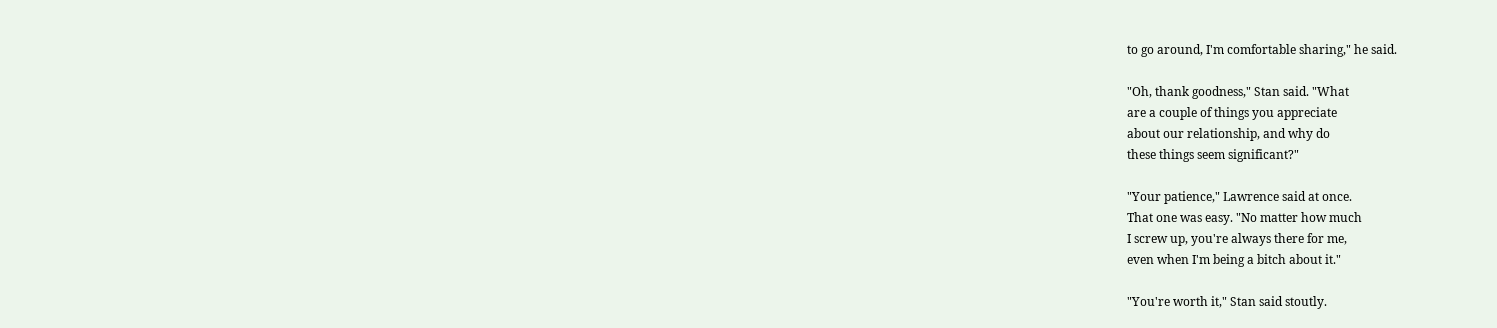to go around, I'm comfortable sharing," he said.

"Oh, thank goodness," Stan said. "What
are a couple of things you appreciate
about our relationship, and why do
these things seem significant?"

"Your patience," Lawrence said at once.
That one was easy. "No matter how much
I screw up, you're always there for me,
even when I'm being a bitch about it."

"You're worth it," Stan said stoutly.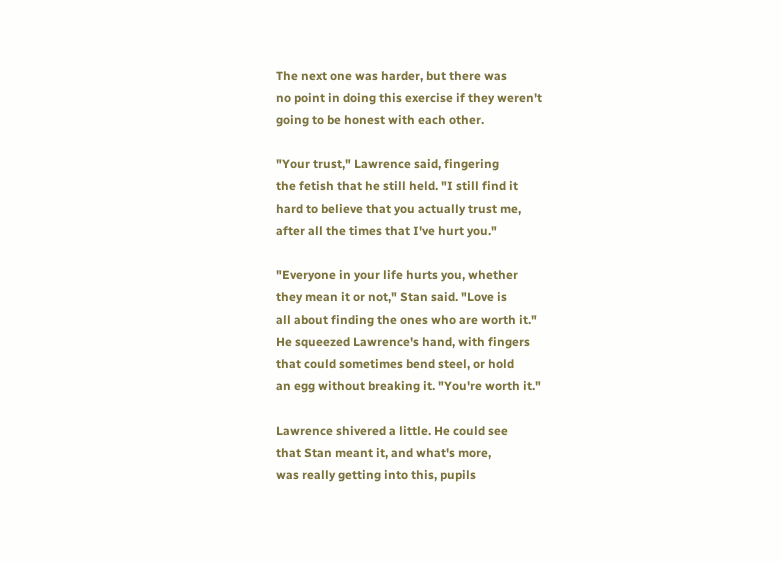The next one was harder, but there was
no point in doing this exercise if they weren't
going to be honest with each other.

"Your trust," Lawrence said, fingering
the fetish that he still held. "I still find it
hard to believe that you actually trust me,
after all the times that I've hurt you."

"Everyone in your life hurts you, whether
they mean it or not," Stan said. "Love is
all about finding the ones who are worth it."
He squeezed Lawrence's hand, with fingers
that could sometimes bend steel, or hold
an egg without breaking it. "You're worth it."

Lawrence shivered a little. He could see
that Stan meant it, and what's more,
was really getting into this, pupils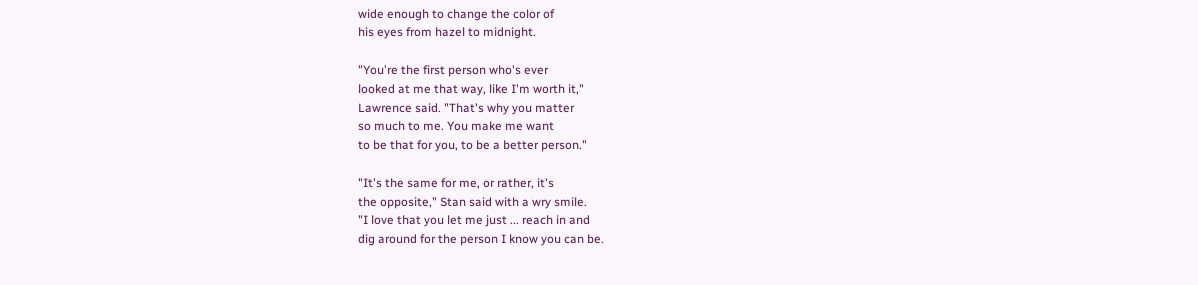wide enough to change the color of
his eyes from hazel to midnight.

"You're the first person who's ever
looked at me that way, like I'm worth it,"
Lawrence said. "That's why you matter
so much to me. You make me want
to be that for you, to be a better person."

"It's the same for me, or rather, it's
the opposite," Stan said with a wry smile.
"I love that you let me just ... reach in and
dig around for the person I know you can be.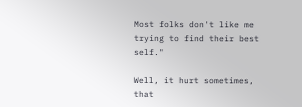Most folks don't like me trying to find their best self."

Well, it hurt sometimes, that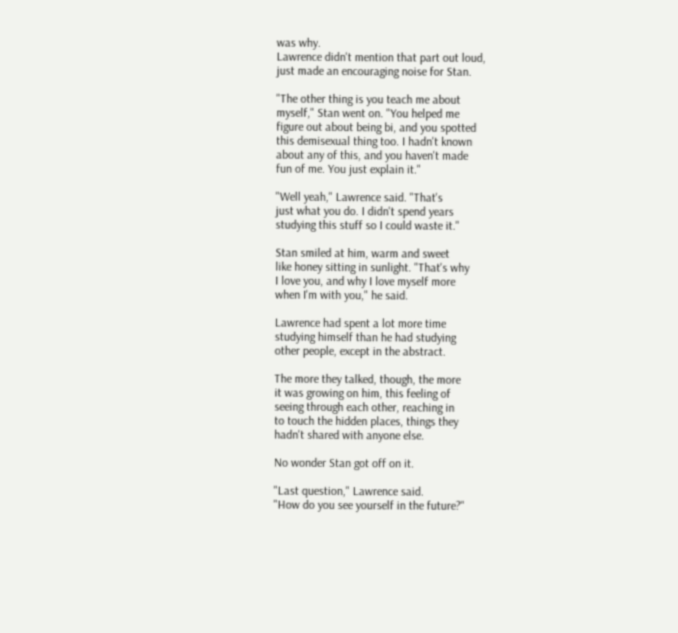was why.
Lawrence didn't mention that part out loud,
just made an encouraging noise for Stan.

"The other thing is you teach me about
myself," Stan went on. "You helped me
figure out about being bi, and you spotted
this demisexual thing too. I hadn't known
about any of this, and you haven't made
fun of me. You just explain it."

"Well yeah," Lawrence said. "That's
just what you do. I didn't spend years
studying this stuff so I could waste it."

Stan smiled at him, warm and sweet
like honey sitting in sunlight. "That's why
I love you, and why I love myself more
when I'm with you," he said.

Lawrence had spent a lot more time
studying himself than he had studying
other people, except in the abstract.

The more they talked, though, the more
it was growing on him, this feeling of
seeing through each other, reaching in
to touch the hidden places, things they
hadn't shared with anyone else.

No wonder Stan got off on it.

"Last question," Lawrence said.
"How do you see yourself in the future?"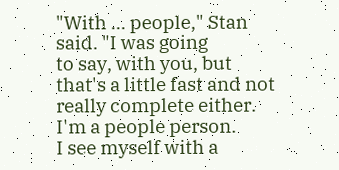"With ... people," Stan said. "I was going
to say, with you, but that's a little fast and not
really complete either. I'm a people person.
I see myself with a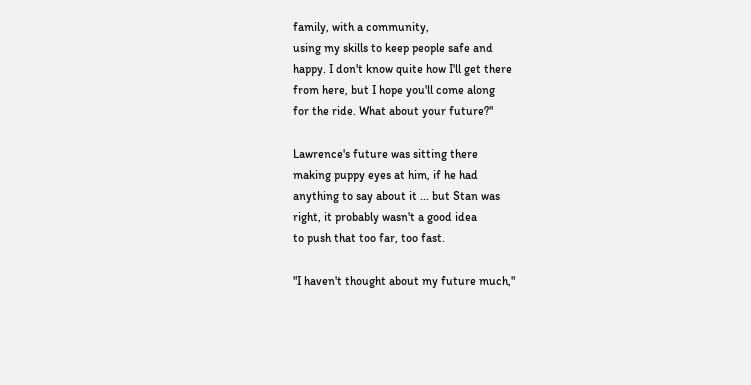family, with a community,
using my skills to keep people safe and
happy. I don't know quite how I'll get there
from here, but I hope you'll come along
for the ride. What about your future?"

Lawrence's future was sitting there
making puppy eyes at him, if he had
anything to say about it ... but Stan was
right, it probably wasn't a good idea
to push that too far, too fast.

"I haven't thought about my future much,"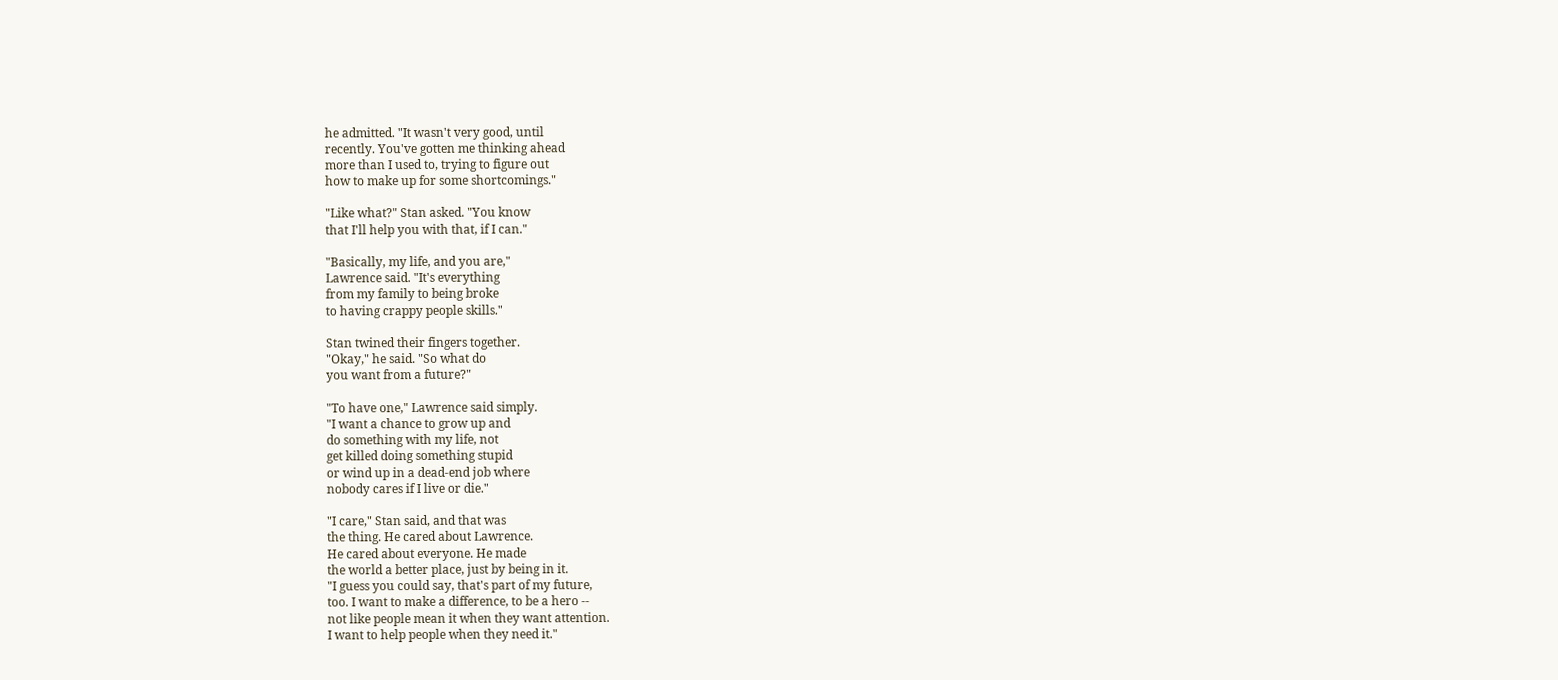he admitted. "It wasn't very good, until
recently. You've gotten me thinking ahead
more than I used to, trying to figure out
how to make up for some shortcomings."

"Like what?" Stan asked. "You know
that I'll help you with that, if I can."

"Basically, my life, and you are,"
Lawrence said. "It's everything
from my family to being broke
to having crappy people skills."

Stan twined their fingers together.
"Okay," he said. "So what do
you want from a future?"

"To have one," Lawrence said simply.
"I want a chance to grow up and
do something with my life, not
get killed doing something stupid
or wind up in a dead-end job where
nobody cares if I live or die."

"I care," Stan said, and that was
the thing. He cared about Lawrence.
He cared about everyone. He made
the world a better place, just by being in it.
"I guess you could say, that's part of my future,
too. I want to make a difference, to be a hero --
not like people mean it when they want attention.
I want to help people when they need it."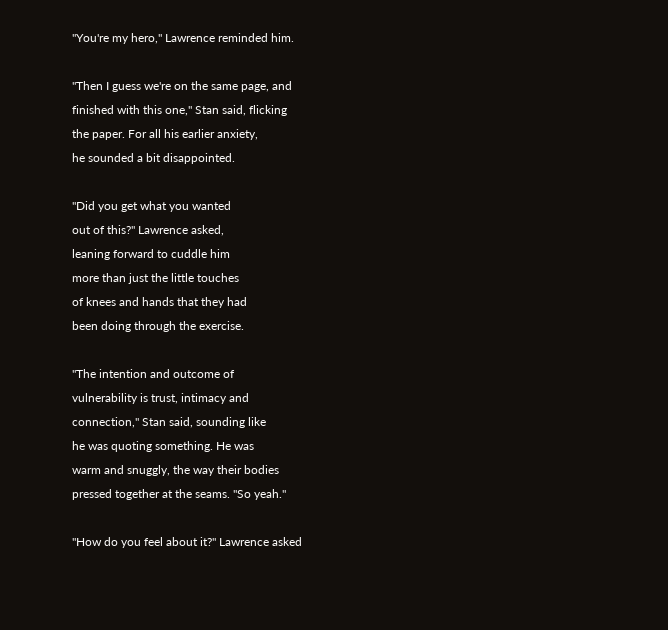"You're my hero," Lawrence reminded him.

"Then I guess we're on the same page, and
finished with this one," Stan said, flicking
the paper. For all his earlier anxiety,
he sounded a bit disappointed.

"Did you get what you wanted
out of this?" Lawrence asked,
leaning forward to cuddle him
more than just the little touches
of knees and hands that they had
been doing through the exercise.

"The intention and outcome of
vulnerability is trust, intimacy and
connection," Stan said, sounding like
he was quoting something. He was
warm and snuggly, the way their bodies
pressed together at the seams. "So yeah."

"How do you feel about it?" Lawrence asked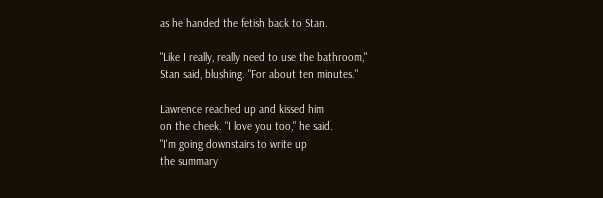as he handed the fetish back to Stan.

"Like I really, really need to use the bathroom,"
Stan said, blushing. "For about ten minutes."

Lawrence reached up and kissed him
on the cheek. "I love you too," he said.
"I'm going downstairs to write up
the summary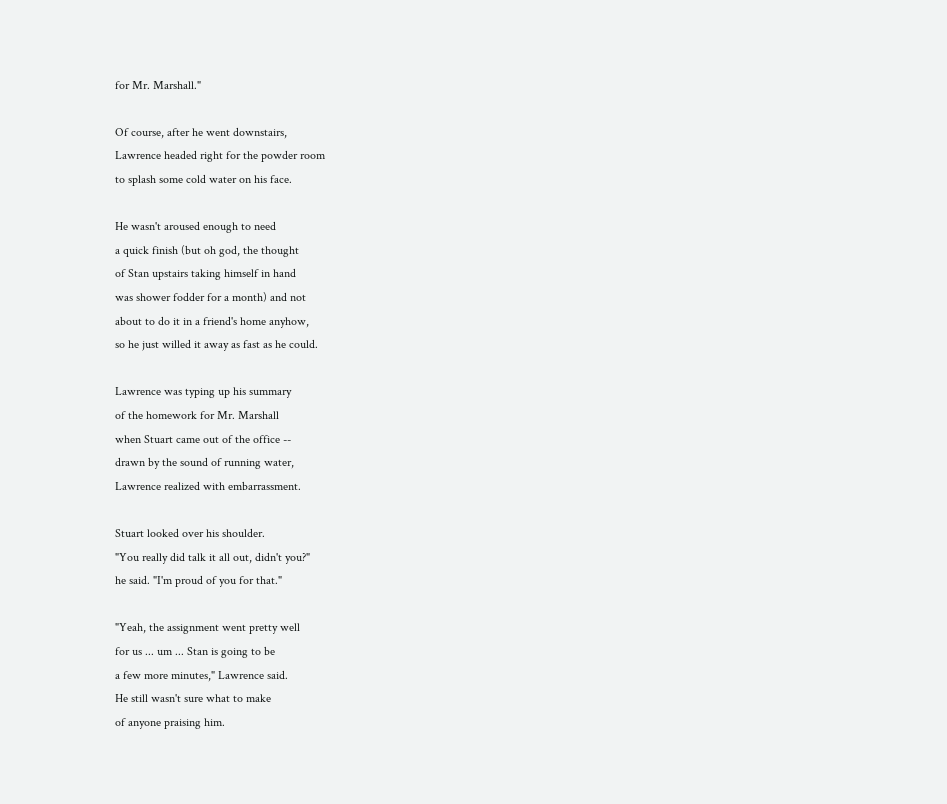for Mr. Marshall."

Of course, after he went downstairs,
Lawrence headed right for the powder room
to splash some cold water on his face.

He wasn't aroused enough to need
a quick finish (but oh god, the thought
of Stan upstairs taking himself in hand
was shower fodder for a month) and not
about to do it in a friend's home anyhow,
so he just willed it away as fast as he could.

Lawrence was typing up his summary
of the homework for Mr. Marshall
when Stuart came out of the office --
drawn by the sound of running water,
Lawrence realized with embarrassment.

Stuart looked over his shoulder.
"You really did talk it all out, didn't you?"
he said. "I'm proud of you for that."

"Yeah, the assignment went pretty well
for us ... um ... Stan is going to be
a few more minutes," Lawrence said.
He still wasn't sure what to make
of anyone praising him.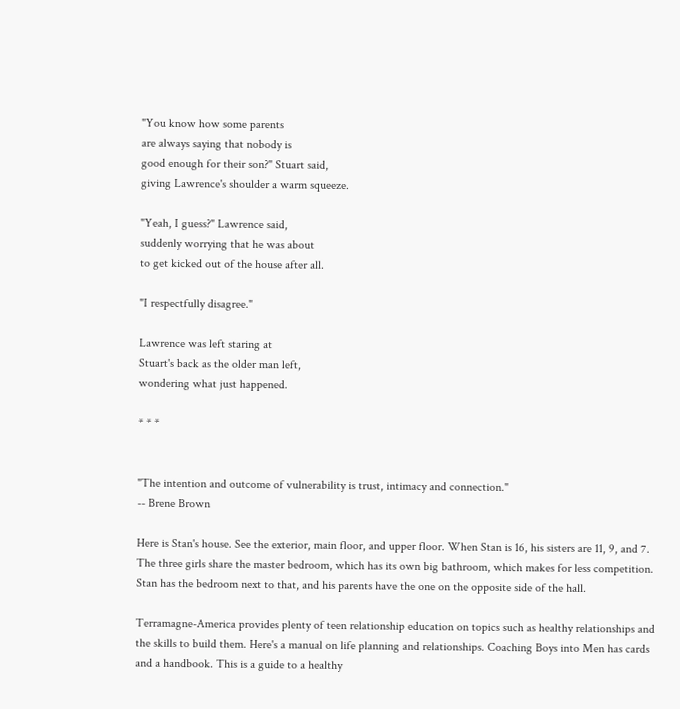"You know how some parents
are always saying that nobody is
good enough for their son?" Stuart said,
giving Lawrence's shoulder a warm squeeze.

"Yeah, I guess?" Lawrence said,
suddenly worrying that he was about
to get kicked out of the house after all.

"I respectfully disagree."

Lawrence was left staring at
Stuart's back as the older man left,
wondering what just happened.

* * *


"The intention and outcome of vulnerability is trust, intimacy and connection."
-- Brene Brown

Here is Stan's house. See the exterior, main floor, and upper floor. When Stan is 16, his sisters are 11, 9, and 7. The three girls share the master bedroom, which has its own big bathroom, which makes for less competition. Stan has the bedroom next to that, and his parents have the one on the opposite side of the hall.

Terramagne-America provides plenty of teen relationship education on topics such as healthy relationships and the skills to build them. Here's a manual on life planning and relationships. Coaching Boys into Men has cards and a handbook. This is a guide to a healthy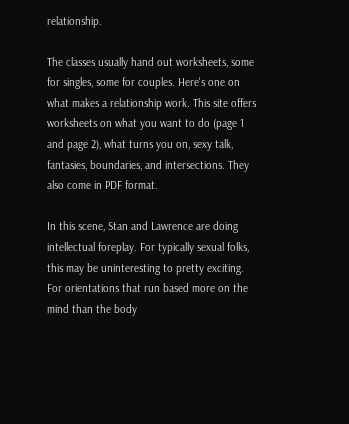relationship.

The classes usually hand out worksheets, some for singles, some for couples. Here's one on what makes a relationship work. This site offers worksheets on what you want to do (page 1 and page 2), what turns you on, sexy talk, fantasies, boundaries, and intersections. They also come in PDF format.

In this scene, Stan and Lawrence are doing intellectual foreplay. For typically sexual folks, this may be uninteresting to pretty exciting. For orientations that run based more on the mind than the body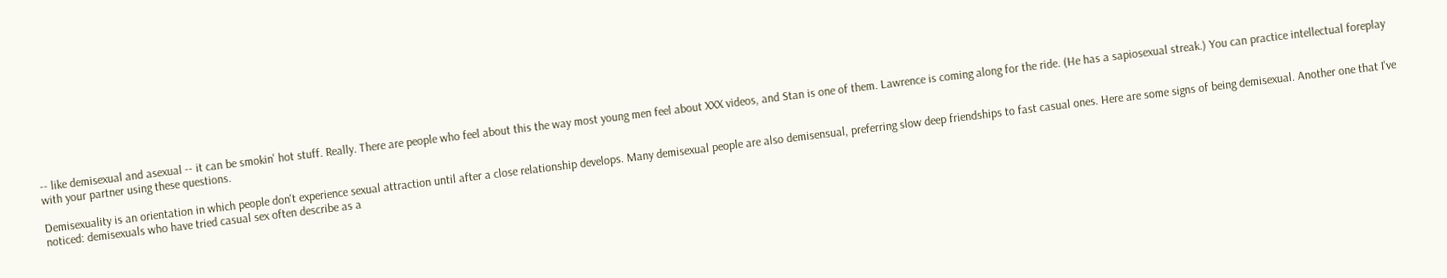-- like demisexual and asexual -- it can be smokin' hot stuff. Really. There are people who feel about this the way most young men feel about XXX videos, and Stan is one of them. Lawrence is coming along for the ride. (He has a sapiosexual streak.) You can practice intellectual foreplay with your partner using these questions.

Demisexuality is an orientation in which people don't experience sexual attraction until after a close relationship develops. Many demisexual people are also demisensual, preferring slow deep friendships to fast casual ones. Here are some signs of being demisexual. Another one that I've noticed: demisexuals who have tried casual sex often describe as a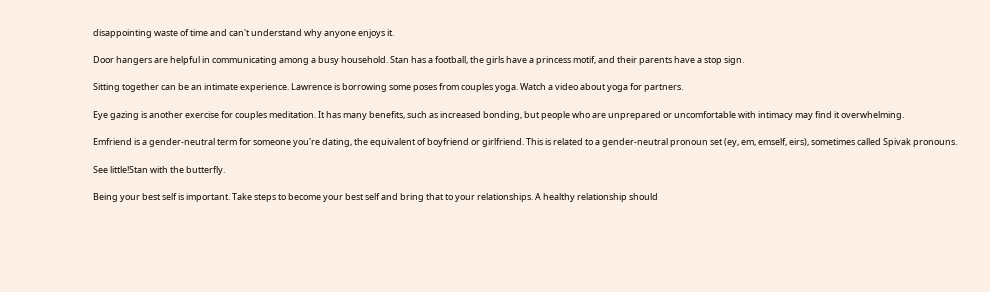disappointing waste of time and can't understand why anyone enjoys it.

Door hangers are helpful in communicating among a busy household. Stan has a football, the girls have a princess motif, and their parents have a stop sign.

Sitting together can be an intimate experience. Lawrence is borrowing some poses from couples yoga. Watch a video about yoga for partners.

Eye gazing is another exercise for couples meditation. It has many benefits, such as increased bonding, but people who are unprepared or uncomfortable with intimacy may find it overwhelming.

Emfriend is a gender-neutral term for someone you're dating, the equivalent of boyfriend or girlfriend. This is related to a gender-neutral pronoun set (ey, em, emself, eirs), sometimes called Spivak pronouns.

See little!Stan with the butterfly.

Being your best self is important. Take steps to become your best self and bring that to your relationships. A healthy relationship should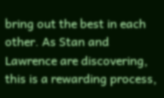bring out the best in each other. As Stan and Lawrence are discovering, this is a rewarding process,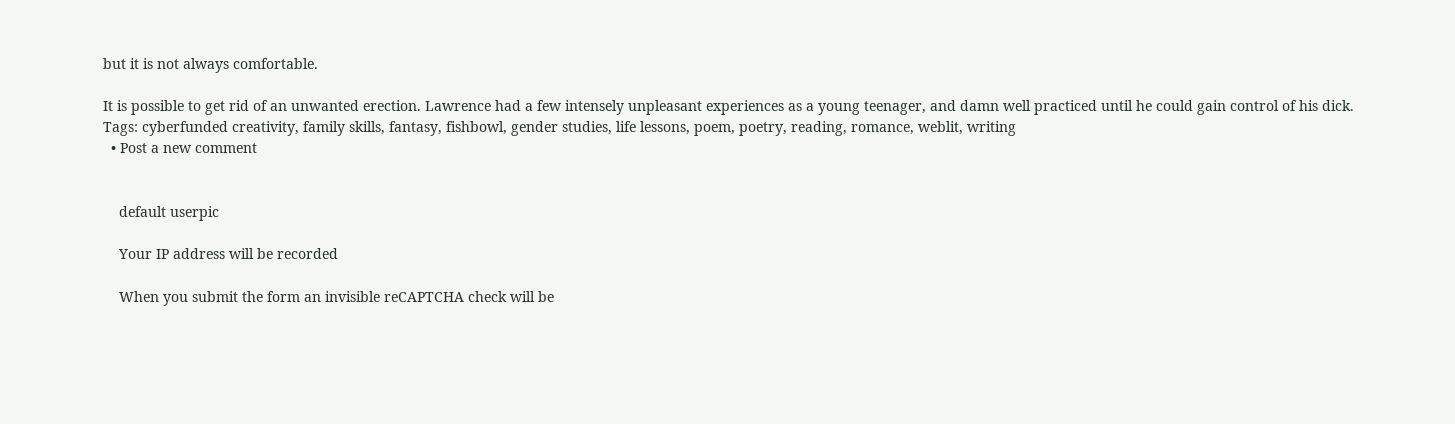but it is not always comfortable.

It is possible to get rid of an unwanted erection. Lawrence had a few intensely unpleasant experiences as a young teenager, and damn well practiced until he could gain control of his dick.
Tags: cyberfunded creativity, family skills, fantasy, fishbowl, gender studies, life lessons, poem, poetry, reading, romance, weblit, writing
  • Post a new comment


    default userpic

    Your IP address will be recorded

    When you submit the form an invisible reCAPTCHA check will be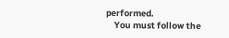performed.
    You must follow the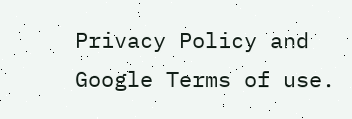Privacy Policy and Google Terms of use.